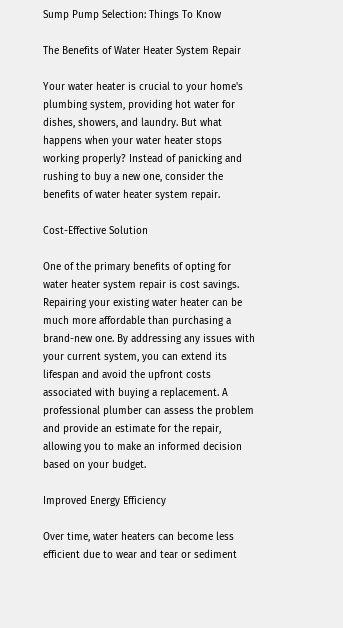Sump Pump Selection: Things To Know

The Benefits of Water Heater System Repair

Your water heater is crucial to your home's plumbing system, providing hot water for dishes, showers, and laundry. But what happens when your water heater stops working properly? Instead of panicking and rushing to buy a new one, consider the benefits of water heater system repair.

Cost-Effective Solution

One of the primary benefits of opting for water heater system repair is cost savings. Repairing your existing water heater can be much more affordable than purchasing a brand-new one. By addressing any issues with your current system, you can extend its lifespan and avoid the upfront costs associated with buying a replacement. A professional plumber can assess the problem and provide an estimate for the repair, allowing you to make an informed decision based on your budget.

Improved Energy Efficiency

Over time, water heaters can become less efficient due to wear and tear or sediment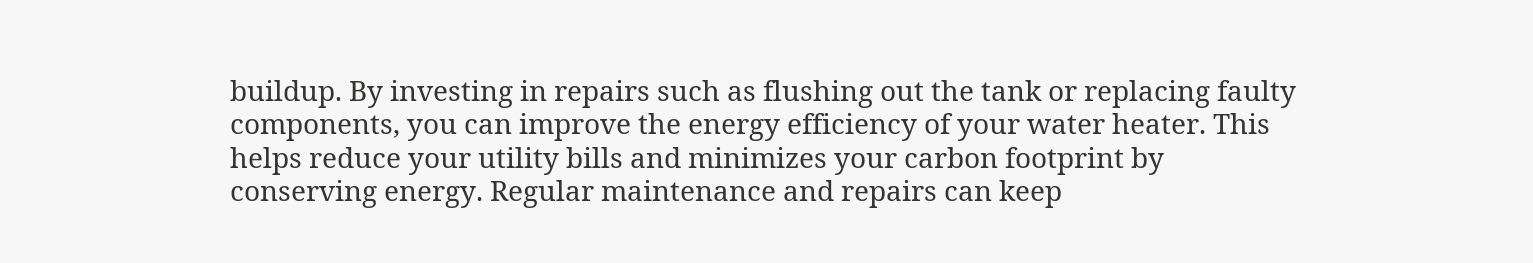buildup. By investing in repairs such as flushing out the tank or replacing faulty components, you can improve the energy efficiency of your water heater. This helps reduce your utility bills and minimizes your carbon footprint by conserving energy. Regular maintenance and repairs can keep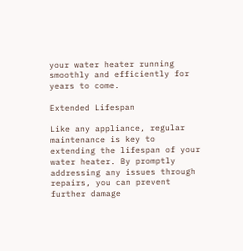your water heater running smoothly and efficiently for years to come.

Extended Lifespan

Like any appliance, regular maintenance is key to extending the lifespan of your water heater. By promptly addressing any issues through repairs, you can prevent further damage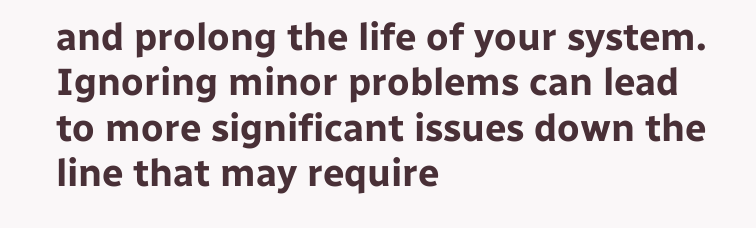and prolong the life of your system. Ignoring minor problems can lead to more significant issues down the line that may require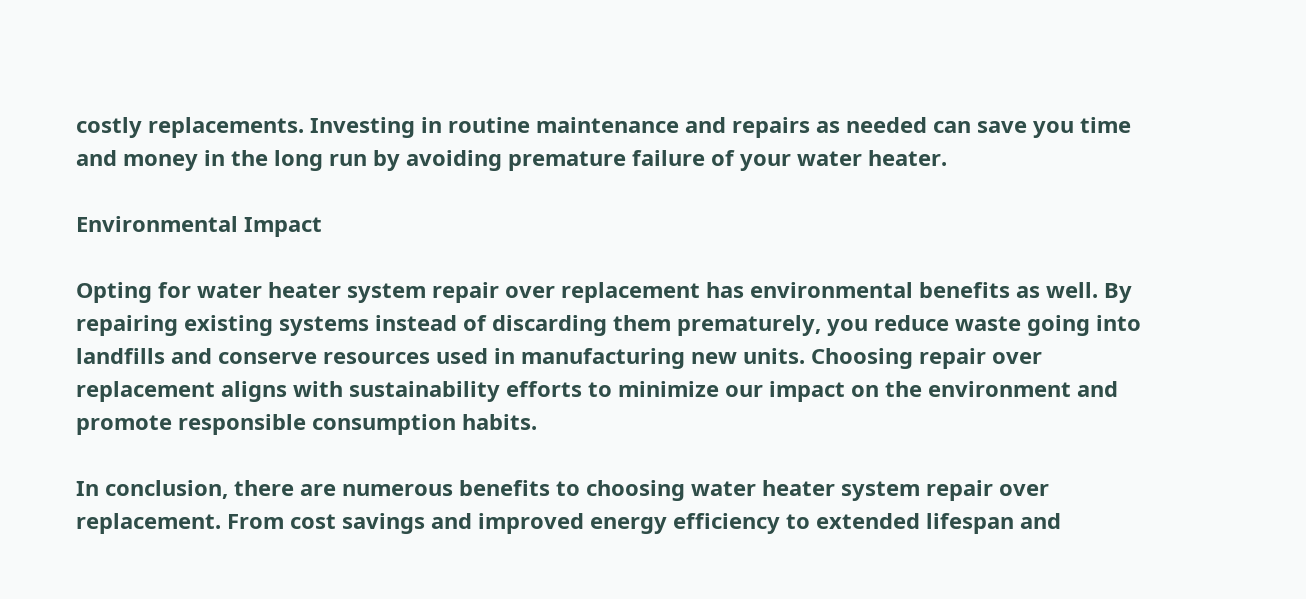costly replacements. Investing in routine maintenance and repairs as needed can save you time and money in the long run by avoiding premature failure of your water heater.

Environmental Impact

Opting for water heater system repair over replacement has environmental benefits as well. By repairing existing systems instead of discarding them prematurely, you reduce waste going into landfills and conserve resources used in manufacturing new units. Choosing repair over replacement aligns with sustainability efforts to minimize our impact on the environment and promote responsible consumption habits.

In conclusion, there are numerous benefits to choosing water heater system repair over replacement. From cost savings and improved energy efficiency to extended lifespan and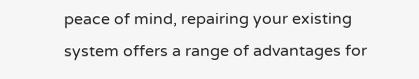peace of mind, repairing your existing system offers a range of advantages for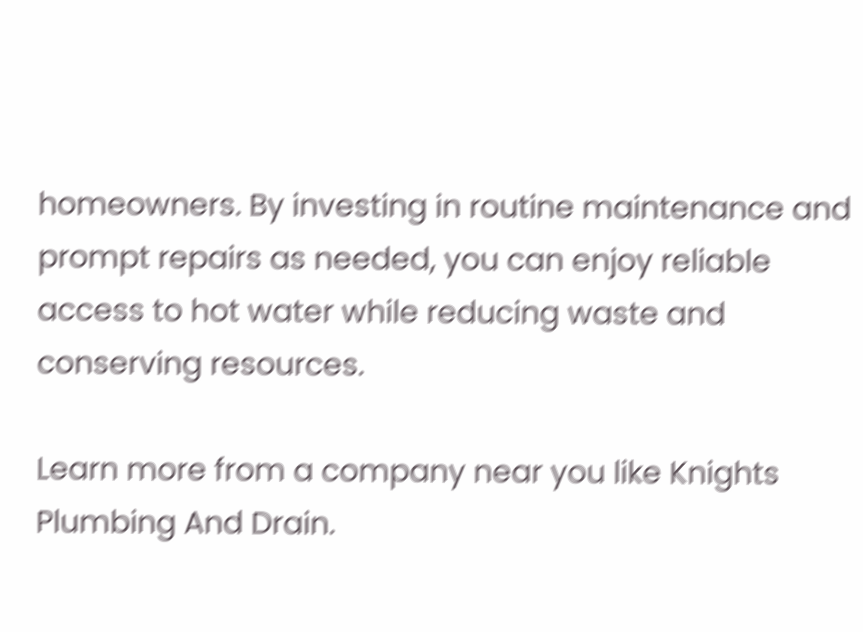homeowners. By investing in routine maintenance and prompt repairs as needed, you can enjoy reliable access to hot water while reducing waste and conserving resources.

Learn more from a company near you like Knights Plumbing And Drain.